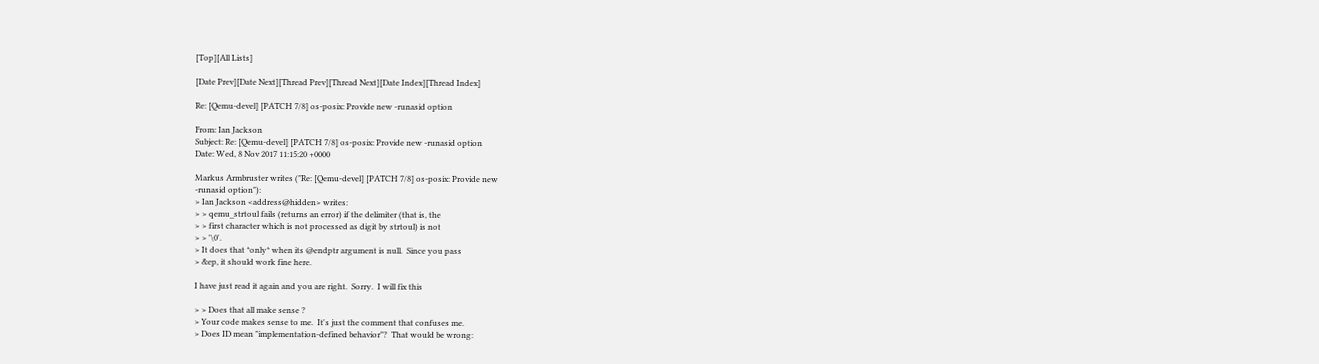[Top][All Lists]

[Date Prev][Date Next][Thread Prev][Thread Next][Date Index][Thread Index]

Re: [Qemu-devel] [PATCH 7/8] os-posix: Provide new -runasid option

From: Ian Jackson
Subject: Re: [Qemu-devel] [PATCH 7/8] os-posix: Provide new -runasid option
Date: Wed, 8 Nov 2017 11:15:20 +0000

Markus Armbruster writes ("Re: [Qemu-devel] [PATCH 7/8] os-posix: Provide new
-runasid option"):
> Ian Jackson <address@hidden> writes:
> > qemu_strtoul fails (returns an error) if the delimiter (that is, the
> > first character which is not processed as digit by strtoul) is not
> > '\0'.
> It does that *only* when its @endptr argument is null.  Since you pass
> &ep, it should work fine here.

I have just read it again and you are right.  Sorry.  I will fix this

> > Does that all make sense ?
> Your code makes sense to me.  It's just the comment that confuses me.
> Does ID mean "implementation-defined behavior"?  That would be wrong: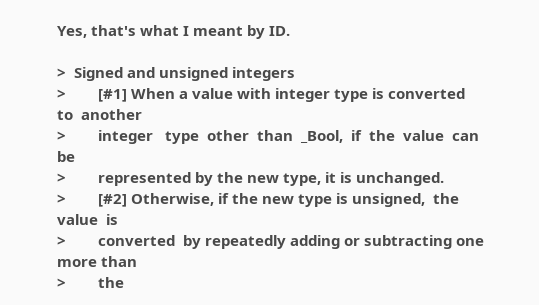Yes, that's what I meant by ID.

>  Signed and unsigned integers
>        [#1] When a value with integer type is converted to  another
>        integer   type  other  than  _Bool,  if  the  value  can  be
>        represented by the new type, it is unchanged.
>        [#2] Otherwise, if the new type is unsigned,  the  value  is
>        converted  by repeatedly adding or subtracting one more than
>        the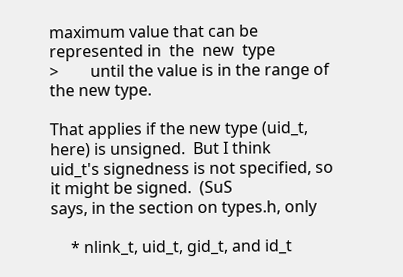maximum value that can be represented in  the  new  type
>        until the value is in the range of the new type.

That applies if the new type (uid_t, here) is unsigned.  But I think
uid_t's signedness is not specified, so it might be signed.  (SuS
says, in the section on types.h, only

     * nlink_t, uid_t, gid_t, and id_t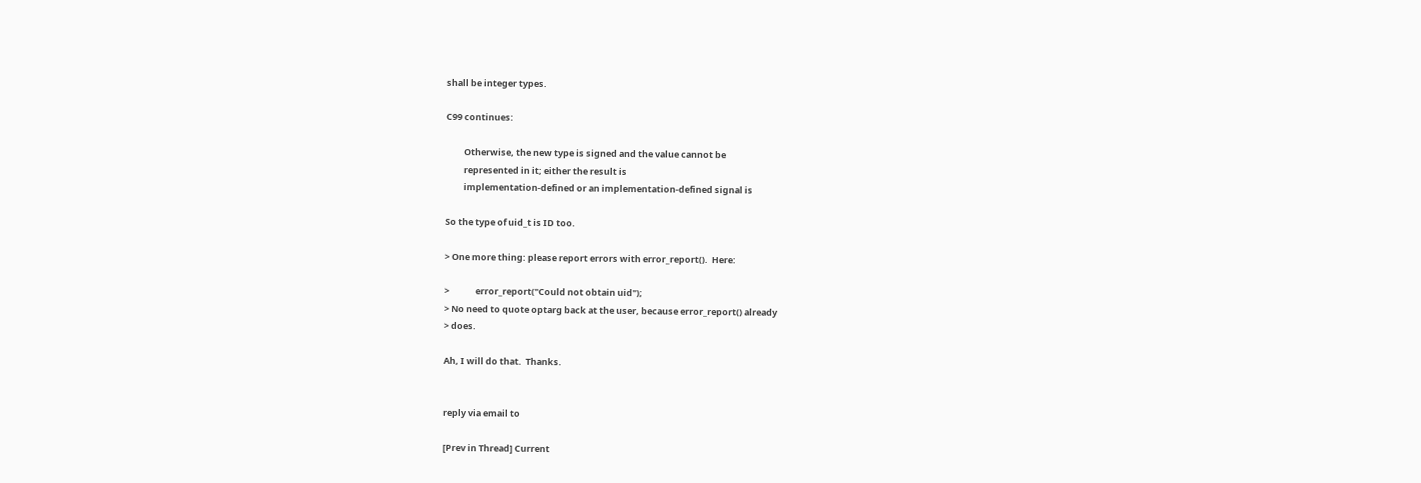shall be integer types.

C99 continues:

         Otherwise, the new type is signed and the value cannot be
         represented in it; either the result is
         implementation-defined or an implementation-defined signal is

So the type of uid_t is ID too.

> One more thing: please report errors with error_report().  Here:

>             error_report("Could not obtain uid");
> No need to quote optarg back at the user, because error_report() already
> does.

Ah, I will do that.  Thanks.


reply via email to

[Prev in Thread] Current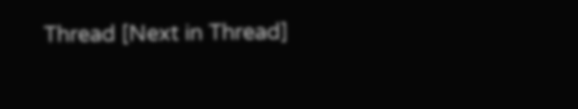Thread [Next in Thread]